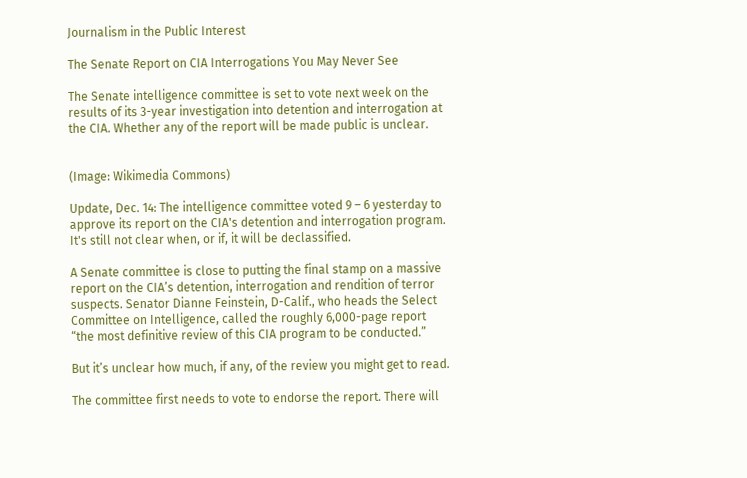Journalism in the Public Interest

The Senate Report on CIA Interrogations You May Never See

The Senate intelligence committee is set to vote next week on the results of its 3-year investigation into detention and interrogation at the CIA. Whether any of the report will be made public is unclear.


(Image: Wikimedia Commons)

Update, Dec. 14: The intelligence committee voted 9 – 6 yesterday to approve its report on the CIA's detention and interrogation program. It's still not clear when, or if, it will be declassified.

A Senate committee is close to putting the final stamp on a massive report on the CIA’s detention, interrogation and rendition of terror suspects. Senator Dianne Feinstein, D-Calif., who heads the Select Committee on Intelligence, called the roughly 6,000-page report “the most definitive review of this CIA program to be conducted.”

But it’s unclear how much, if any, of the review you might get to read.

The committee first needs to vote to endorse the report. There will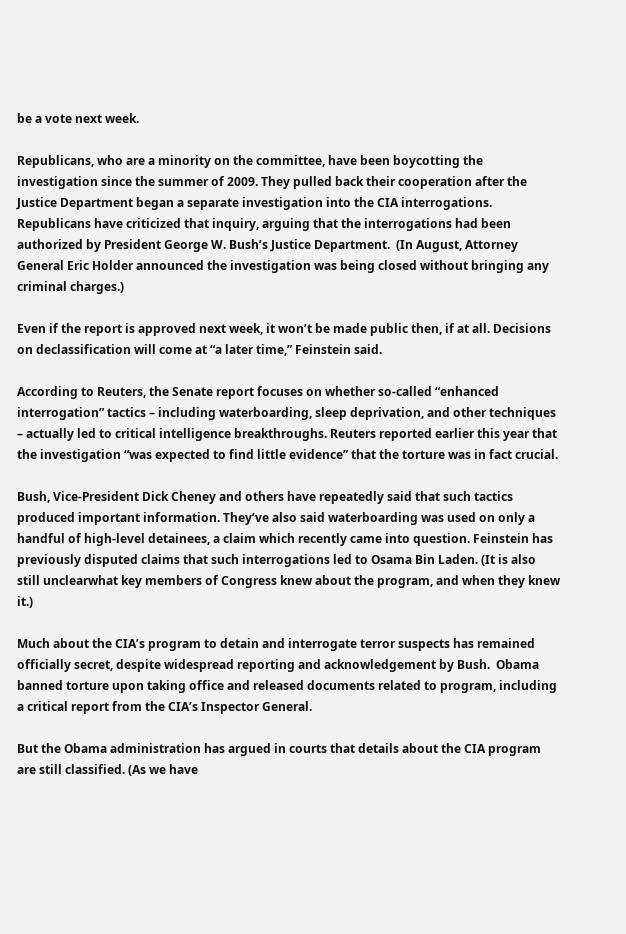be a vote next week.

Republicans, who are a minority on the committee, have been boycotting the investigation since the summer of 2009. They pulled back their cooperation after the Justice Department began a separate investigation into the CIA interrogations. Republicans have criticized that inquiry, arguing that the interrogations had been authorized by President George W. Bush’s Justice Department.  (In August, Attorney General Eric Holder announced the investigation was being closed without bringing any criminal charges.)

Even if the report is approved next week, it won’t be made public then, if at all. Decisions on declassification will come at “a later time,” Feinstein said.

According to Reuters, the Senate report focuses on whether so-called “enhanced interrogation” tactics – including waterboarding, sleep deprivation, and other techniques – actually led to critical intelligence breakthroughs. Reuters reported earlier this year that the investigation “was expected to find little evidence” that the torture was in fact crucial.

Bush, Vice-President Dick Cheney and others have repeatedly said that such tactics produced important information. They’ve also said waterboarding was used on only a handful of high-level detainees, a claim which recently came into question. Feinstein has previously disputed claims that such interrogations led to Osama Bin Laden. (It is also still unclearwhat key members of Congress knew about the program, and when they knew it.)

Much about the CIA’s program to detain and interrogate terror suspects has remained officially secret, despite widespread reporting and acknowledgement by Bush.  Obama banned torture upon taking office and released documents related to program, including a critical report from the CIA’s Inspector General.

But the Obama administration has argued in courts that details about the CIA program are still classified. (As we have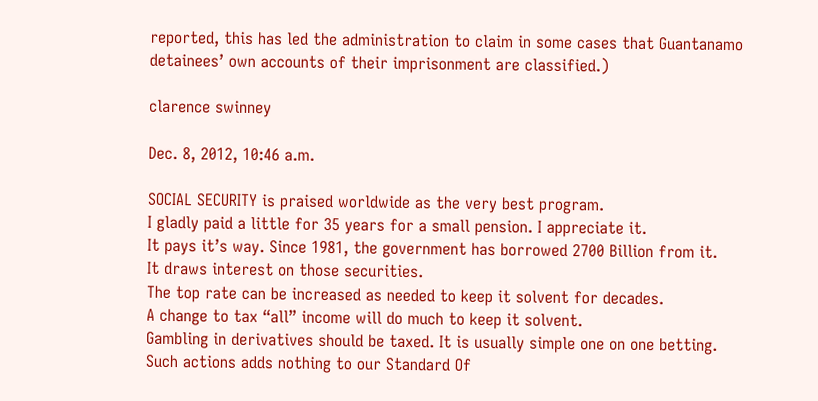reported, this has led the administration to claim in some cases that Guantanamo detainees’ own accounts of their imprisonment are classified.)

clarence swinney

Dec. 8, 2012, 10:46 a.m.

SOCIAL SECURITY is praised worldwide as the very best program.
I gladly paid a little for 35 years for a small pension. I appreciate it.
It pays it’s way. Since 1981, the government has borrowed 2700 Billion from it.
It draws interest on those securities.
The top rate can be increased as needed to keep it solvent for decades.
A change to tax “all” income will do much to keep it solvent.
Gambling in derivatives should be taxed. It is usually simple one on one betting.
Such actions adds nothing to our Standard Of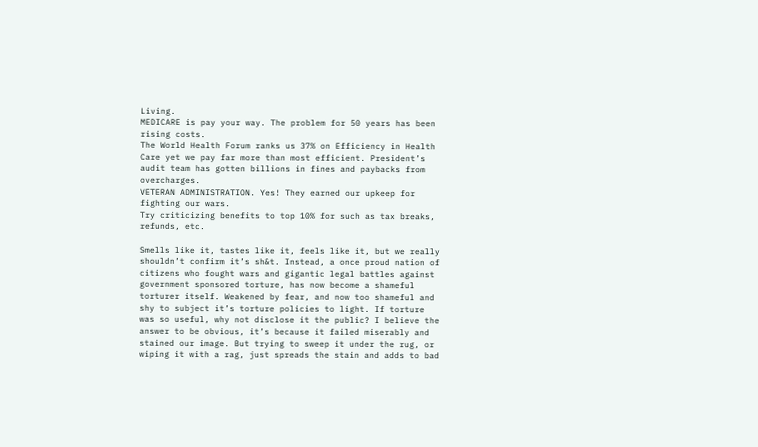Living.
MEDICARE is pay your way. The problem for 50 years has been rising costs.
The World Health Forum ranks us 37% on Efficiency in Health Care yet we pay far more than most efficient. President’s audit team has gotten billions in fines and paybacks from overcharges.
VETERAN ADMINISTRATION. Yes! They earned our upkeep for fighting our wars.
Try criticizing benefits to top 10% for such as tax breaks, refunds, etc.

Smells like it, tastes like it, feels like it, but we really shouldn’t confirm it’s sh&t. Instead, a once proud nation of citizens who fought wars and gigantic legal battles against government sponsored torture, has now become a shameful torturer itself. Weakened by fear, and now too shameful and shy to subject it’s torture policies to light. If torture was so useful, why not disclose it the public? I believe the answer to be obvious, it’s because it failed miserably and stained our image. But trying to sweep it under the rug, or wiping it with a rag, just spreads the stain and adds to bad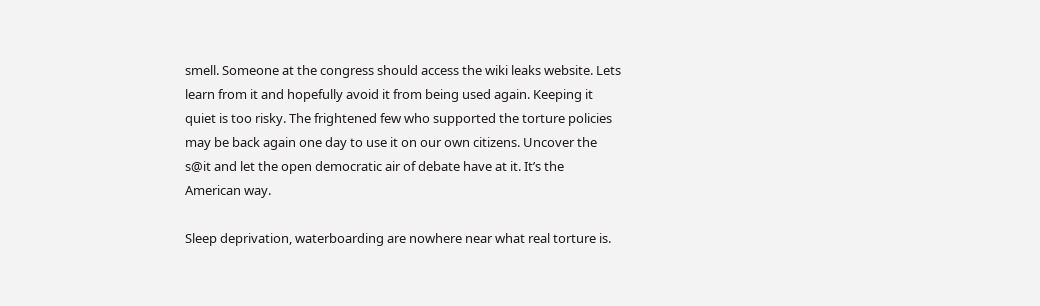smell. Someone at the congress should access the wiki leaks website. Lets learn from it and hopefully avoid it from being used again. Keeping it quiet is too risky. The frightened few who supported the torture policies may be back again one day to use it on our own citizens. Uncover the s@it and let the open democratic air of debate have at it. It’s the American way.

Sleep deprivation, waterboarding are nowhere near what real torture is.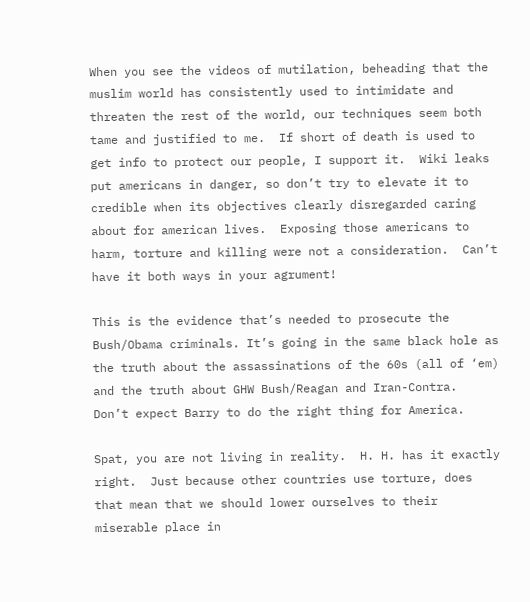When you see the videos of mutilation, beheading that the muslim world has consistently used to intimidate and threaten the rest of the world, our techniques seem both tame and justified to me.  If short of death is used to get info to protect our people, I support it.  Wiki leaks put americans in danger, so don’t try to elevate it to credible when its objectives clearly disregarded caring about for american lives.  Exposing those americans to harm, torture and killing were not a consideration.  Can’t have it both ways in your agrument!

This is the evidence that’s needed to prosecute the Bush/Obama criminals. It’s going in the same black hole as the truth about the assassinations of the 60s (all of ‘em) and the truth about GHW Bush/Reagan and Iran-Contra.
Don’t expect Barry to do the right thing for America.

Spat, you are not living in reality.  H. H. has it exactly right.  Just because other countries use torture, does that mean that we should lower ourselves to their miserable place in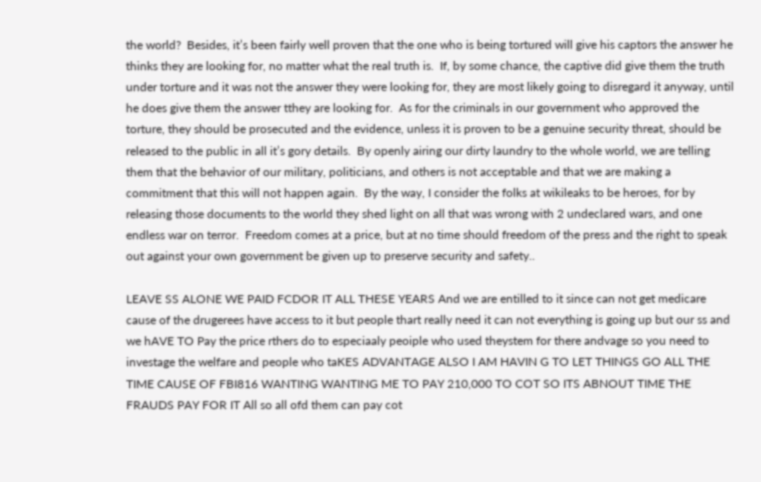the world?  Besides, it’s been fairly well proven that the one who is being tortured will give his captors the answer he thinks they are looking for, no matter what the real truth is.  If, by some chance, the captive did give them the truth under torture and it was not the answer they were looking for, they are most likely going to disregard it anyway, until he does give them the answer tthey are looking for.  As for the criminals in our government who approved the torture, they should be prosecuted and the evidence, unless it is proven to be a genuine security threat, should be released to the public in all it’s gory details.  By openly airing our dirty laundry to the whole world, we are telling them that the behavior of our military, politicians, and others is not acceptable and that we are making a commitment that this will not happen again.  By the way, I consider the folks at wikileaks to be heroes, for by releasing those documents to the world they shed light on all that was wrong with 2 undeclared wars, and one endless war on terror.  Freedom comes at a price, but at no time should freedom of the press and the right to speak out against your own government be given up to preserve security and safety..

LEAVE SS ALONE WE PAID FCDOR IT ALL THESE YEARS And we are entilled to it since can not get medicare cause of the drugerees have access to it but people thart really need it can not everything is going up but our ss and we hAVE TO Pay the price rthers do to especiaaly peoiple who used theystem for there andvage so you need to investage the welfare and people who taKES ADVANTAGE ALSO I AM HAVIN G TO LET THINGS GO ALL THE TIME CAUSE OF FBI816 WANTING WANTING ME TO PAY 210,000 TO COT SO ITS ABNOUT TIME THE FRAUDS PAY FOR IT All so all ofd them can pay cot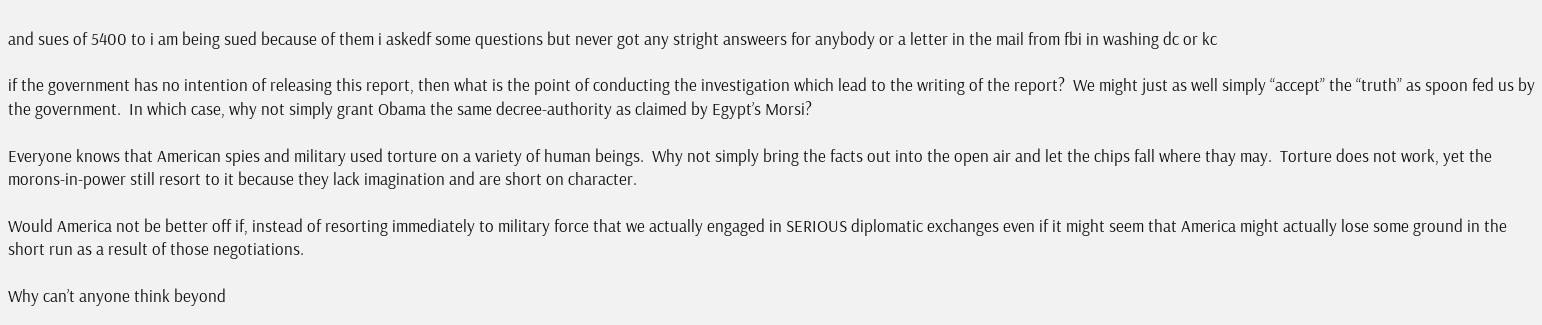and sues of 5400 to i am being sued because of them i askedf some questions but never got any stright answeers for anybody or a letter in the mail from fbi in washing dc or kc

if the government has no intention of releasing this report, then what is the point of conducting the investigation which lead to the writing of the report?  We might just as well simply “accept” the “truth” as spoon fed us by the government.  In which case, why not simply grant Obama the same decree-authority as claimed by Egypt’s Morsi?

Everyone knows that American spies and military used torture on a variety of human beings.  Why not simply bring the facts out into the open air and let the chips fall where thay may.  Torture does not work, yet the morons-in-power still resort to it because they lack imagination and are short on character.

Would America not be better off if, instead of resorting immediately to military force that we actually engaged in SERIOUS diplomatic exchanges even if it might seem that America might actually lose some ground in the short run as a result of those negotiations.

Why can’t anyone think beyond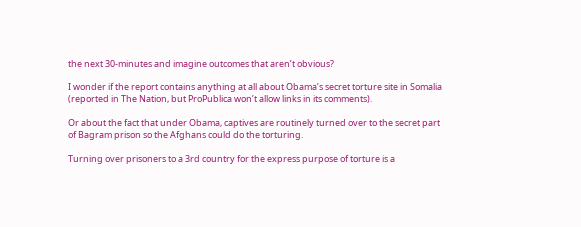the next 30-minutes and imagine outcomes that aren’t obvious?

I wonder if the report contains anything at all about Obama’s secret torture site in Somalia (reported in The Nation, but ProPublica won’t allow links in its comments).

Or about the fact that under Obama, captives are routinely turned over to the secret part of Bagram prison so the Afghans could do the torturing.

Turning over prisoners to a 3rd country for the express purpose of torture is a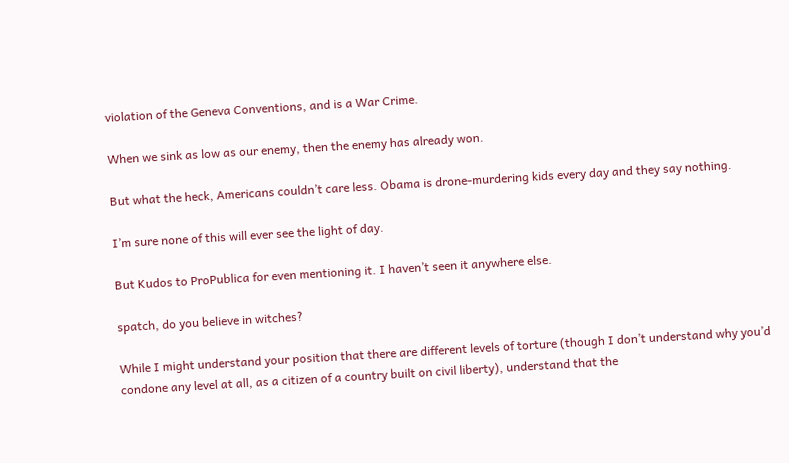violation of the Geneva Conventions, and is a War Crime.

When we sink as low as our enemy, then the enemy has already won.

But what the heck, Americans couldn’t care less. Obama is drone-murdering kids every day and they say nothing.

I’m sure none of this will ever see the light of day.

But Kudos to ProPublica for even mentioning it. I haven’t seen it anywhere else.

spatch, do you believe in witches?

While I might understand your position that there are different levels of torture (though I don’t understand why you’d condone any level at all, as a citizen of a country built on civil liberty), understand that the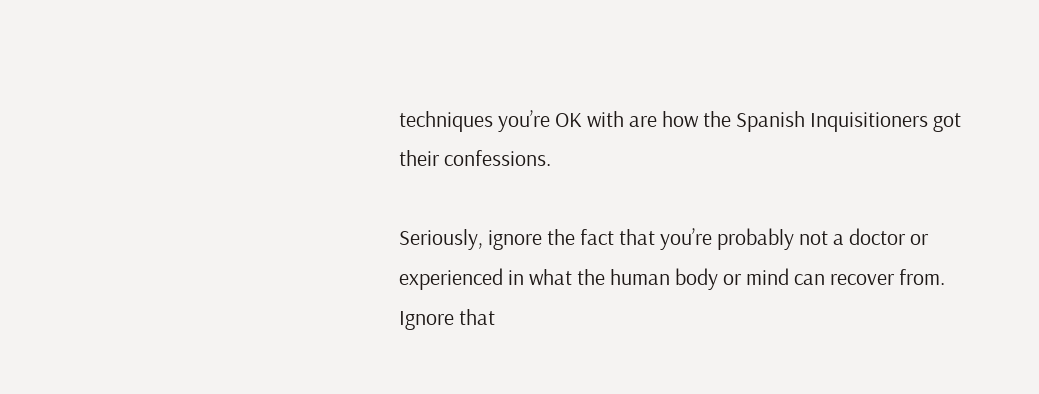techniques you’re OK with are how the Spanish Inquisitioners got their confessions.

Seriously, ignore the fact that you’re probably not a doctor or experienced in what the human body or mind can recover from.  Ignore that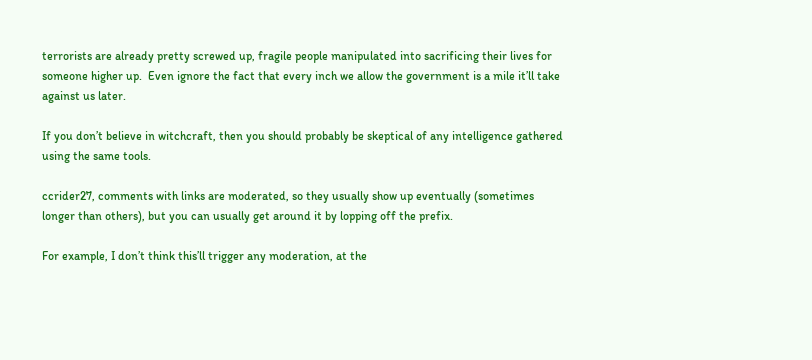terrorists are already pretty screwed up, fragile people manipulated into sacrificing their lives for someone higher up.  Even ignore the fact that every inch we allow the government is a mile it’ll take against us later.

If you don’t believe in witchcraft, then you should probably be skeptical of any intelligence gathered using the same tools.

ccrider27, comments with links are moderated, so they usually show up eventually (sometimes longer than others), but you can usually get around it by lopping off the prefix.

For example, I don’t think this’ll trigger any moderation, at the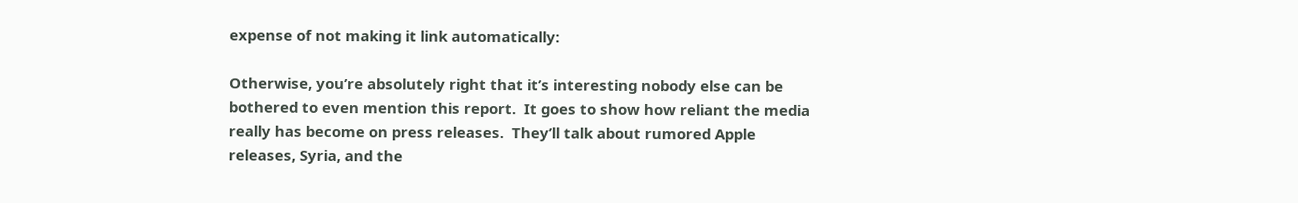expense of not making it link automatically:

Otherwise, you’re absolutely right that it’s interesting nobody else can be bothered to even mention this report.  It goes to show how reliant the media really has become on press releases.  They’ll talk about rumored Apple releases, Syria, and the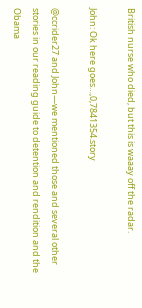British nurse who died, but this is waaay off the radar.

John: Ok here goes…,0,7841354.story

@ccrider27 and John—we mentioned those and several other stories in our reading guide to detention and rendition and the Obama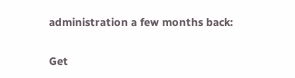administration a few months back:

Get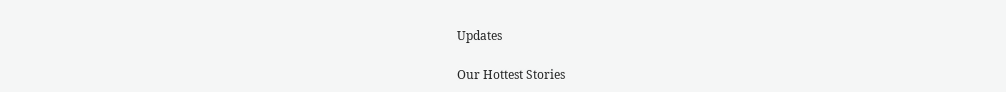Updates

Our Hottest Stories